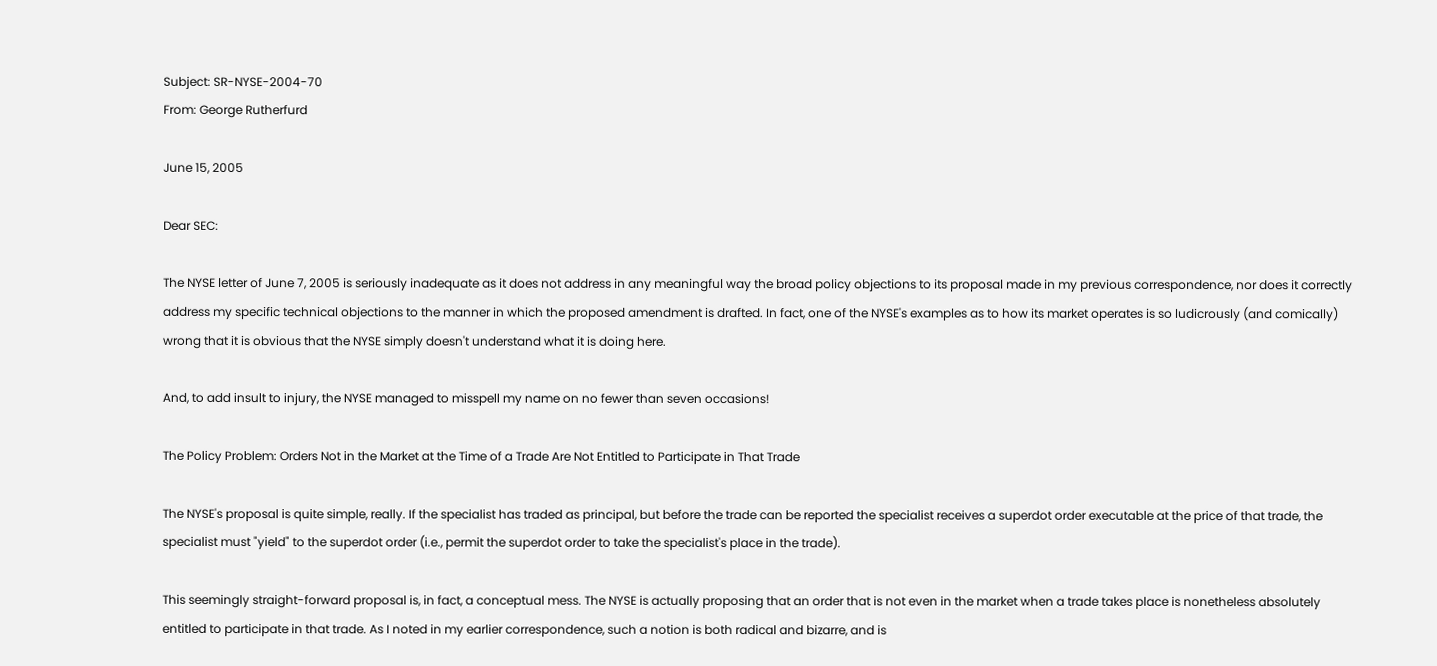Subject: SR-NYSE-2004-70
From: George Rutherfurd

June 15, 2005

Dear SEC:

The NYSE letter of June 7, 2005 is seriously inadequate as it does not address in any meaningful way the broad policy objections to its proposal made in my previous correspondence, nor does it correctly address my specific technical objections to the manner in which the proposed amendment is drafted. In fact, one of the NYSE's examples as to how its market operates is so ludicrously (and comically) wrong that it is obvious that the NYSE simply doesn't understand what it is doing here.

And, to add insult to injury, the NYSE managed to misspell my name on no fewer than seven occasions!

The Policy Problem: Orders Not in the Market at the Time of a Trade Are Not Entitled to Participate in That Trade

The NYSE's proposal is quite simple, really. If the specialist has traded as principal, but before the trade can be reported the specialist receives a superdot order executable at the price of that trade, the specialist must "yield" to the superdot order (i.e., permit the superdot order to take the specialist's place in the trade).

This seemingly straight-forward proposal is, in fact, a conceptual mess. The NYSE is actually proposing that an order that is not even in the market when a trade takes place is nonetheless absolutely entitled to participate in that trade. As I noted in my earlier correspondence, such a notion is both radical and bizarre, and is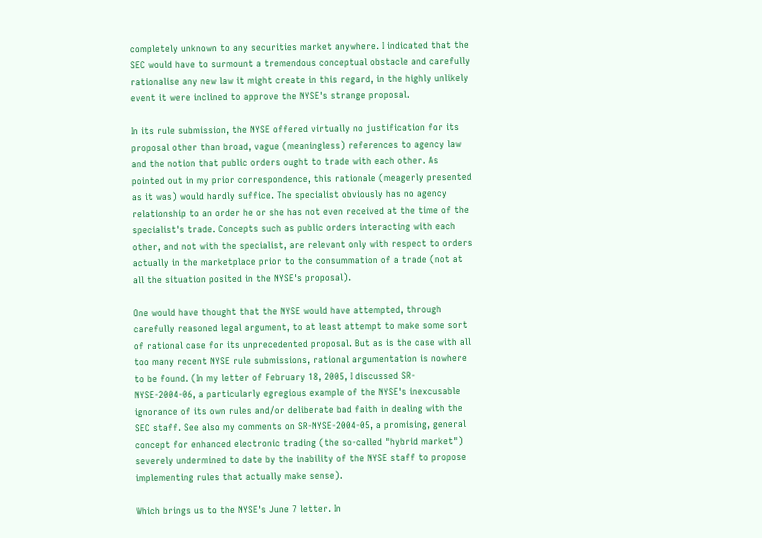completely unknown to any securities market anywhere. I indicated that the SEC would have to surmount a tremendous conceptual obstacle and carefully rationalise any new law it might create in this regard, in the highly unlikely event it were inclined to approve the NYSE's strange proposal.

In its rule submission, the NYSE offered virtually no justification for its proposal other than broad, vague (meaningless) references to agency law and the notion that public orders ought to trade with each other. As pointed out in my prior correspondence, this rationale (meagerly presented as it was) would hardly suffice. The specialist obviously has no agency relationship to an order he or she has not even received at the time of the specialist's trade. Concepts such as public orders interacting with each other, and not with the specialist, are relevant only with respect to orders actually in the marketplace prior to the consummation of a trade (not at all the situation posited in the NYSE's proposal).

One would have thought that the NYSE would have attempted, through carefully reasoned legal argument, to at least attempt to make some sort of rational case for its unprecedented proposal. But as is the case with all too many recent NYSE rule submissions, rational argumentation is nowhere to be found. (In my letter of February 18, 2005, I discussed SR-NYSE-2004-06, a particularly egregious example of the NYSE's inexcusable ignorance of its own rules and/or deliberate bad faith in dealing with the SEC staff. See also my comments on SR-NYSE-2004-05, a promising, general concept for enhanced electronic trading (the so-called "hybrid market") severely undermined to date by the inability of the NYSE staff to propose implementing rules that actually make sense).

Which brings us to the NYSE's June 7 letter. In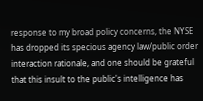response to my broad policy concerns, the NYSE has dropped its specious agency law/public order interaction rationale, and one should be grateful that this insult to the public's intelligence has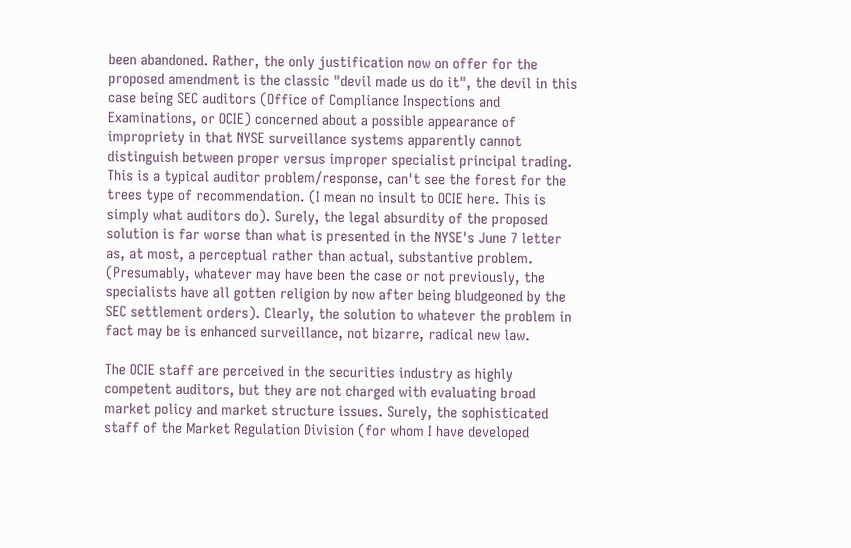been abandoned. Rather, the only justification now on offer for the proposed amendment is the classic "devil made us do it", the devil in this case being SEC auditors (Office of Compliance Inspections and Examinations, or OCIE) concerned about a possible appearance of impropriety in that NYSE surveillance systems apparently cannot distinguish between proper versus improper specialist principal trading. This is a typical auditor problem/response, can't see the forest for the trees type of recommendation. (I mean no insult to OCIE here. This is simply what auditors do). Surely, the legal absurdity of the proposed solution is far worse than what is presented in the NYSE's June 7 letter as, at most, a perceptual rather than actual, substantive problem. (Presumably, whatever may have been the case or not previously, the specialists have all gotten religion by now after being bludgeoned by the SEC settlement orders). Clearly, the solution to whatever the problem in fact may be is enhanced surveillance, not bizarre, radical new law.

The OCIE staff are perceived in the securities industry as highly competent auditors, but they are not charged with evaluating broad market policy and market structure issues. Surely, the sophisticated staff of the Market Regulation Division (for whom I have developed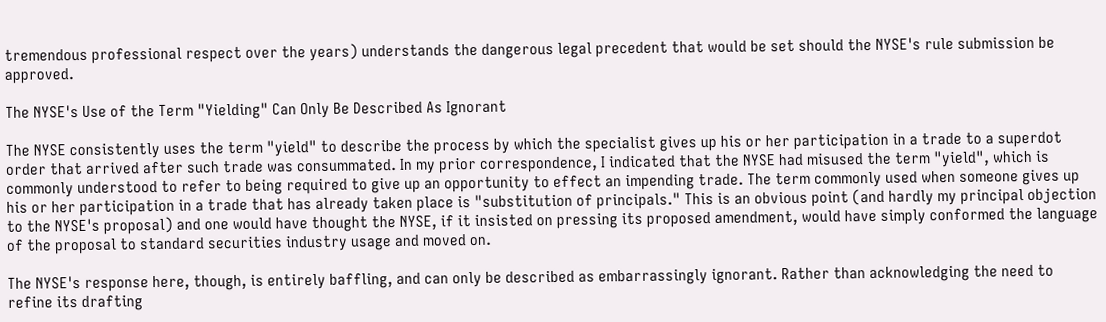tremendous professional respect over the years) understands the dangerous legal precedent that would be set should the NYSE's rule submission be approved.

The NYSE's Use of the Term "Yielding" Can Only Be Described As Ignorant

The NYSE consistently uses the term "yield" to describe the process by which the specialist gives up his or her participation in a trade to a superdot order that arrived after such trade was consummated. In my prior correspondence, I indicated that the NYSE had misused the term "yield", which is commonly understood to refer to being required to give up an opportunity to effect an impending trade. The term commonly used when someone gives up his or her participation in a trade that has already taken place is "substitution of principals." This is an obvious point (and hardly my principal objection to the NYSE's proposal) and one would have thought the NYSE, if it insisted on pressing its proposed amendment, would have simply conformed the language of the proposal to standard securities industry usage and moved on.

The NYSE's response here, though, is entirely baffling, and can only be described as embarrassingly ignorant. Rather than acknowledging the need to refine its drafting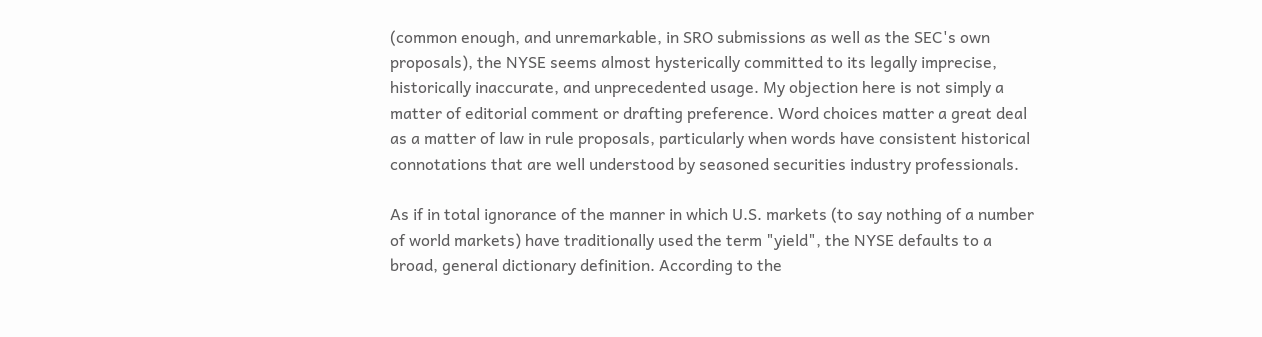(common enough, and unremarkable, in SRO submissions as well as the SEC's own proposals), the NYSE seems almost hysterically committed to its legally imprecise, historically inaccurate, and unprecedented usage. My objection here is not simply a matter of editorial comment or drafting preference. Word choices matter a great deal as a matter of law in rule proposals, particularly when words have consistent historical connotations that are well understood by seasoned securities industry professionals.

As if in total ignorance of the manner in which U.S. markets (to say nothing of a number of world markets) have traditionally used the term "yield", the NYSE defaults to a broad, general dictionary definition. According to the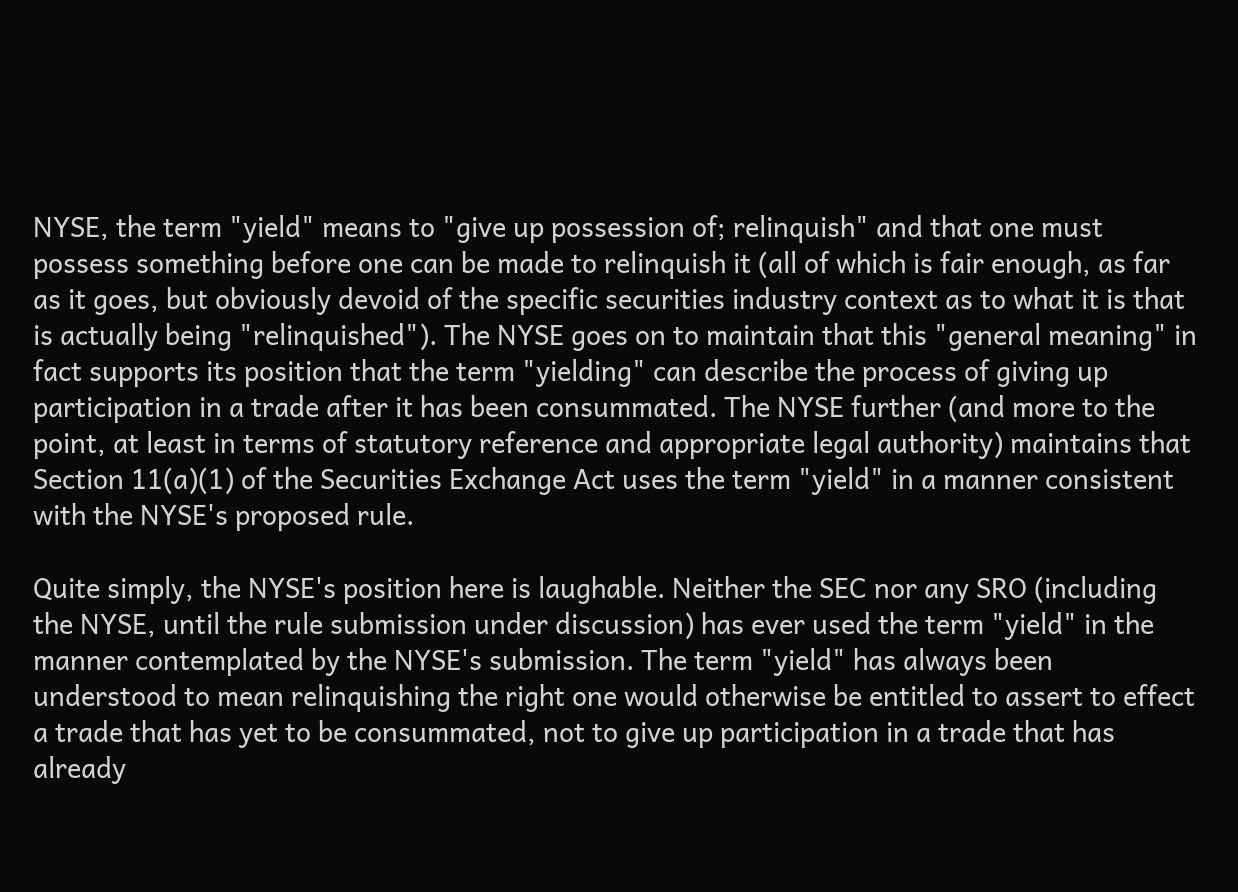NYSE, the term "yield" means to "give up possession of; relinquish" and that one must possess something before one can be made to relinquish it (all of which is fair enough, as far as it goes, but obviously devoid of the specific securities industry context as to what it is that is actually being "relinquished"). The NYSE goes on to maintain that this "general meaning" in fact supports its position that the term "yielding" can describe the process of giving up participation in a trade after it has been consummated. The NYSE further (and more to the point, at least in terms of statutory reference and appropriate legal authority) maintains that Section 11(a)(1) of the Securities Exchange Act uses the term "yield" in a manner consistent with the NYSE's proposed rule.

Quite simply, the NYSE's position here is laughable. Neither the SEC nor any SRO (including the NYSE, until the rule submission under discussion) has ever used the term "yield" in the manner contemplated by the NYSE's submission. The term "yield" has always been understood to mean relinquishing the right one would otherwise be entitled to assert to effect a trade that has yet to be consummated, not to give up participation in a trade that has already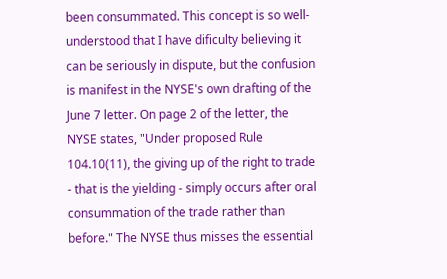been consummated. This concept is so well-understood that I have dificulty believing it can be seriously in dispute, but the confusion is manifest in the NYSE's own drafting of the June 7 letter. On page 2 of the letter, the NYSE states, "Under proposed Rule 104.10(11), the giving up of the right to trade - that is the yielding - simply occurs after oral consummation of the trade rather than before." The NYSE thus misses the essential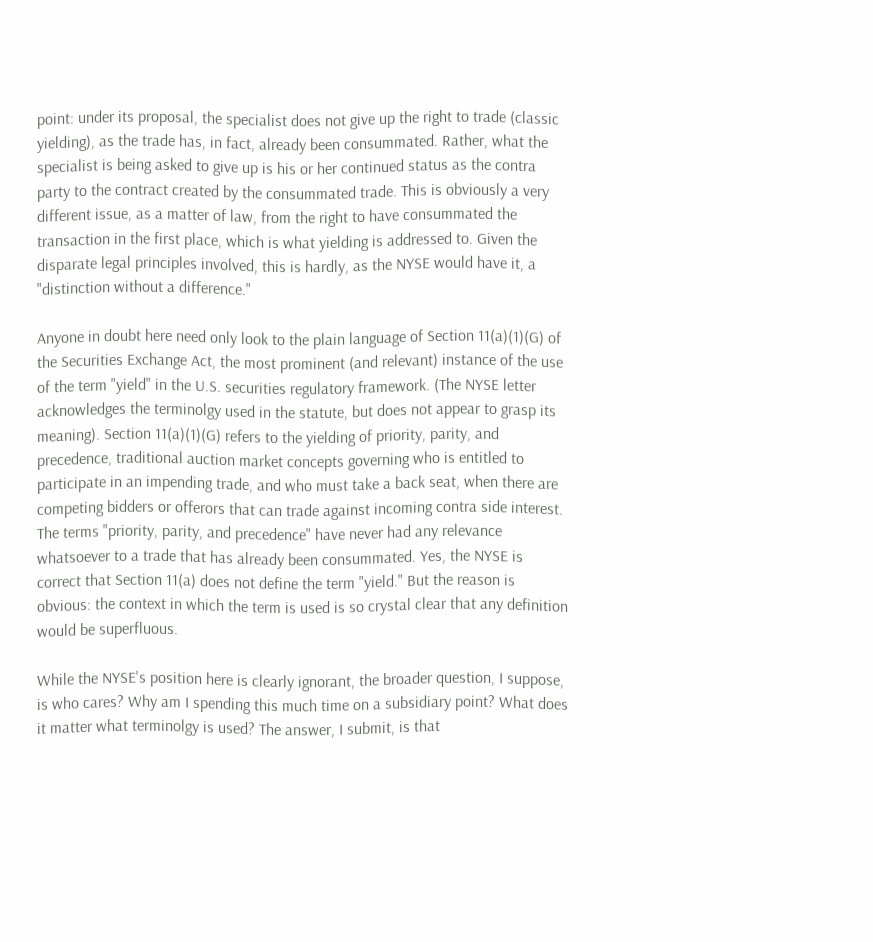point: under its proposal, the specialist does not give up the right to trade (classic yielding), as the trade has, in fact, already been consummated. Rather, what the specialist is being asked to give up is his or her continued status as the contra party to the contract created by the consummated trade. This is obviously a very different issue, as a matter of law, from the right to have consummated the transaction in the first place, which is what yielding is addressed to. Given the disparate legal principles involved, this is hardly, as the NYSE would have it, a "distinction without a difference."

Anyone in doubt here need only look to the plain language of Section 11(a)(1)(G) of the Securities Exchange Act, the most prominent (and relevant) instance of the use of the term "yield" in the U.S. securities regulatory framework. (The NYSE letter acknowledges the terminolgy used in the statute, but does not appear to grasp its meaning). Section 11(a)(1)(G) refers to the yielding of priority, parity, and precedence, traditional auction market concepts governing who is entitled to participate in an impending trade, and who must take a back seat, when there are competing bidders or offerors that can trade against incoming contra side interest. The terms "priority, parity, and precedence" have never had any relevance whatsoever to a trade that has already been consummated. Yes, the NYSE is correct that Section 11(a) does not define the term "yield." But the reason is obvious: the context in which the term is used is so crystal clear that any definition would be superfluous.

While the NYSE's position here is clearly ignorant, the broader question, I suppose, is who cares? Why am I spending this much time on a subsidiary point? What does it matter what terminolgy is used? The answer, I submit, is that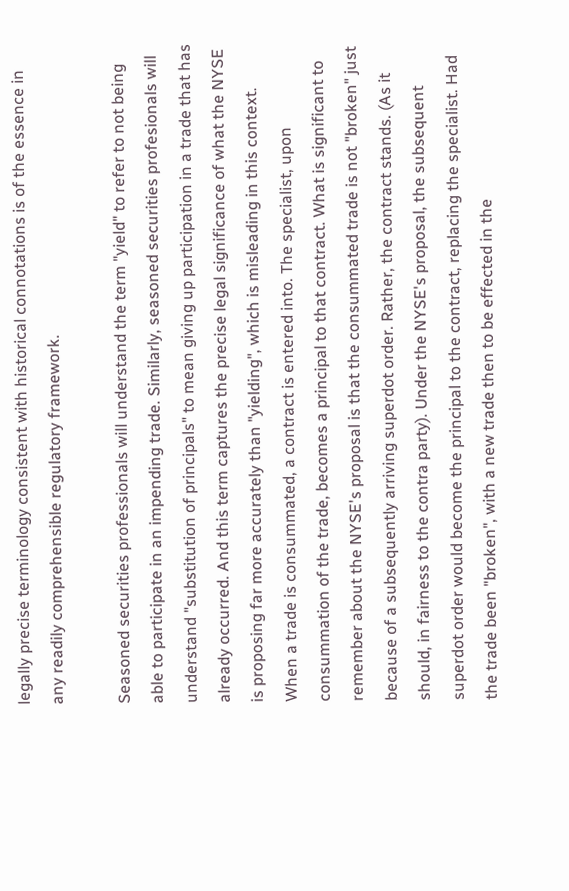legally precise terminology consistent with historical connotations is of the essence in any readily comprehensible regulatory framework.

Seasoned securities professionals will understand the term "yield" to refer to not being able to participate in an impending trade. Similarly, seasoned securities profesionals will understand "substitution of principals" to mean giving up participation in a trade that has already occurred. And this term captures the precise legal significance of what the NYSE is proposing far more accurately than "yielding", which is misleading in this context. When a trade is consummated, a contract is entered into. The specialist, upon consummation of the trade, becomes a principal to that contract. What is significant to remember about the NYSE's proposal is that the consummated trade is not "broken" just because of a subsequently arriving superdot order. Rather, the contract stands. (As it should, in fairness to the contra party). Under the NYSE's proposal, the subsequent superdot order would become the principal to the contract, replacing the specialist. Had the trade been "broken", with a new trade then to be effected in the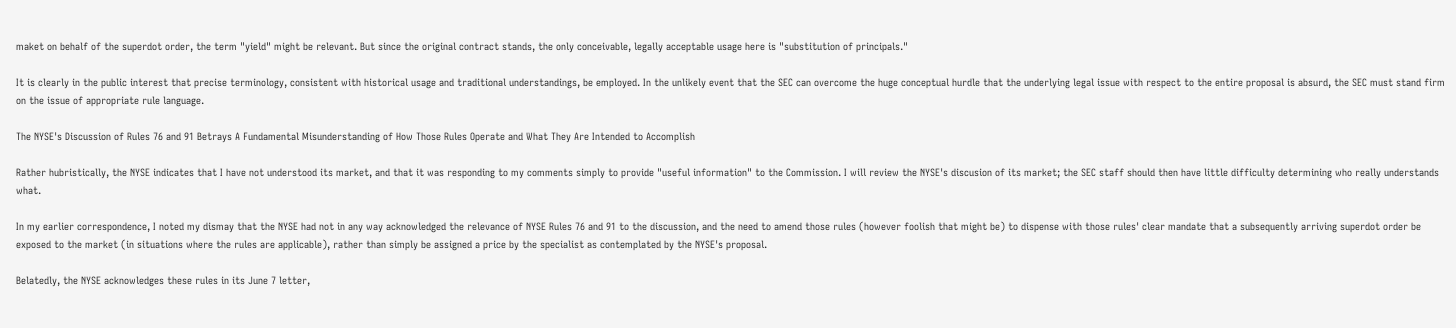maket on behalf of the superdot order, the term "yield" might be relevant. But since the original contract stands, the only conceivable, legally acceptable usage here is "substitution of principals."

It is clearly in the public interest that precise terminology, consistent with historical usage and traditional understandings, be employed. In the unlikely event that the SEC can overcome the huge conceptual hurdle that the underlying legal issue with respect to the entire proposal is absurd, the SEC must stand firm on the issue of appropriate rule language.

The NYSE's Discussion of Rules 76 and 91 Betrays A Fundamental Misunderstanding of How Those Rules Operate and What They Are Intended to Accomplish

Rather hubristically, the NYSE indicates that I have not understood its market, and that it was responding to my comments simply to provide "useful information" to the Commission. I will review the NYSE's discusion of its market; the SEC staff should then have little difficulty determining who really understands what.

In my earlier correspondence, I noted my dismay that the NYSE had not in any way acknowledged the relevance of NYSE Rules 76 and 91 to the discussion, and the need to amend those rules (however foolish that might be) to dispense with those rules' clear mandate that a subsequently arriving superdot order be exposed to the market (in situations where the rules are applicable), rather than simply be assigned a price by the specialist as contemplated by the NYSE's proposal.

Belatedly, the NYSE acknowledges these rules in its June 7 letter,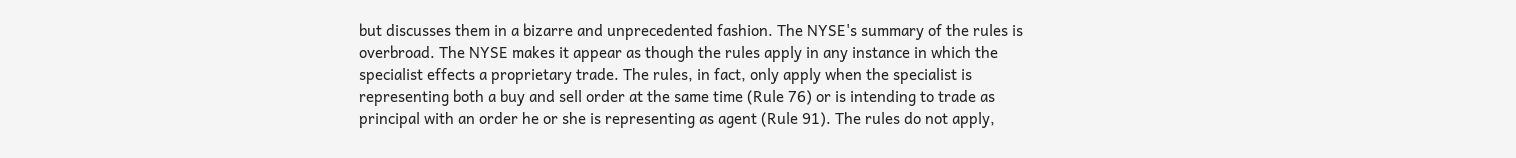but discusses them in a bizarre and unprecedented fashion. The NYSE's summary of the rules is overbroad. The NYSE makes it appear as though the rules apply in any instance in which the specialist effects a proprietary trade. The rules, in fact, only apply when the specialist is representing both a buy and sell order at the same time (Rule 76) or is intending to trade as principal with an order he or she is representing as agent (Rule 91). The rules do not apply,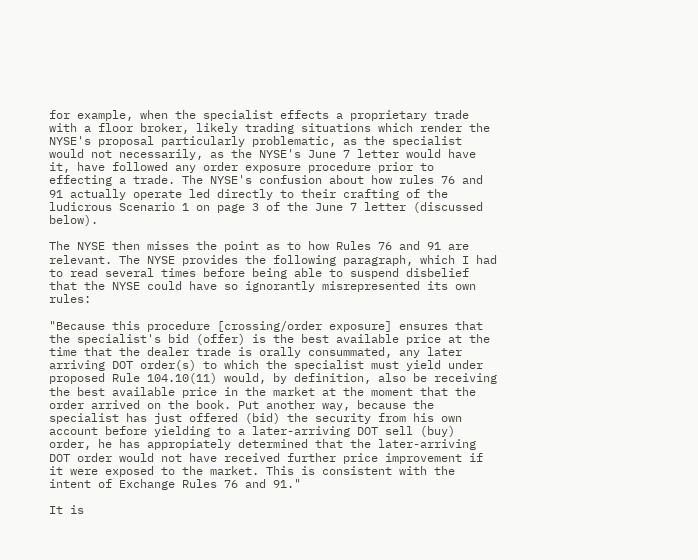for example, when the specialist effects a proprietary trade with a floor broker, likely trading situations which render the NYSE's proposal particularly problematic, as the specialist would not necessarily, as the NYSE's June 7 letter would have it, have followed any order exposure procedure prior to effecting a trade. The NYSE's confusion about how rules 76 and 91 actually operate led directly to their crafting of the ludicrous Scenario 1 on page 3 of the June 7 letter (discussed below).

The NYSE then misses the point as to how Rules 76 and 91 are relevant. The NYSE provides the following paragraph, which I had to read several times before being able to suspend disbelief that the NYSE could have so ignorantly misrepresented its own rules:

"Because this procedure [crossing/order exposure] ensures that the specialist's bid (offer) is the best available price at the time that the dealer trade is orally consummated, any later arriving DOT order(s) to which the specialist must yield under proposed Rule 104.10(11) would, by definition, also be receiving the best available price in the market at the moment that the order arrived on the book. Put another way, because the specialist has just offered (bid) the security from his own account before yielding to a later-arriving DOT sell (buy) order, he has appropiately determined that the later-arriving DOT order would not have received further price improvement if it were exposed to the market. This is consistent with the intent of Exchange Rules 76 and 91."

It is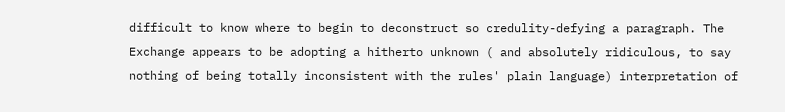difficult to know where to begin to deconstruct so credulity-defying a paragraph. The Exchange appears to be adopting a hitherto unknown ( and absolutely ridiculous, to say nothing of being totally inconsistent with the rules' plain language) interpretation of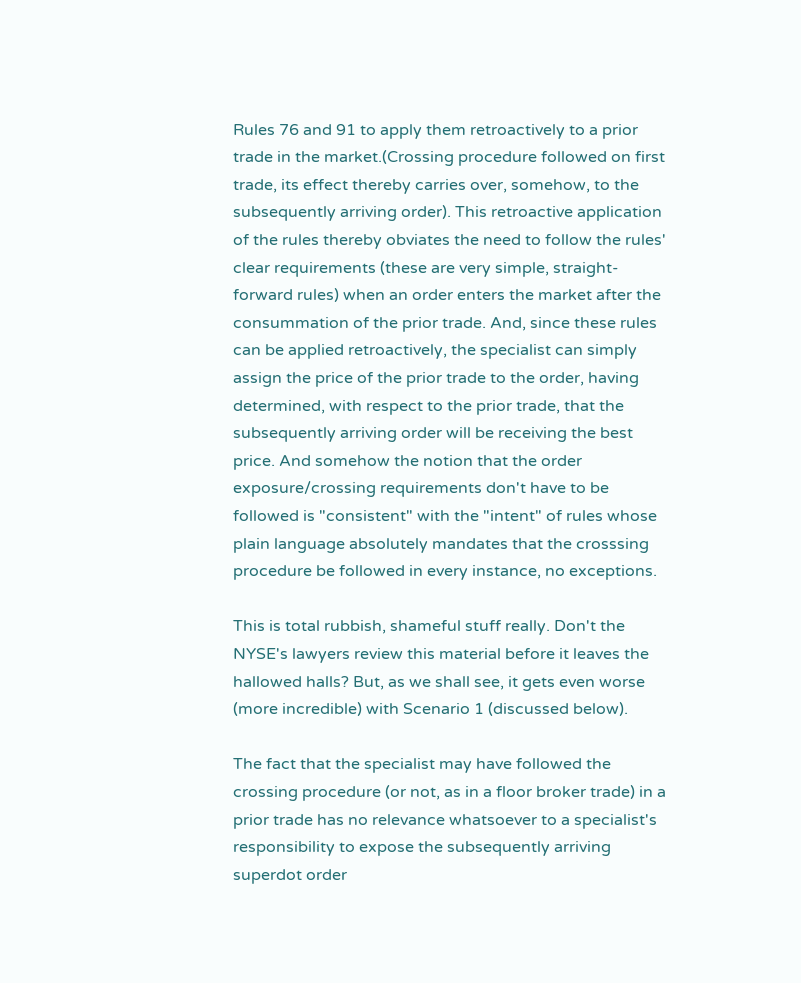Rules 76 and 91 to apply them retroactively to a prior trade in the market.(Crossing procedure followed on first trade, its effect thereby carries over, somehow, to the subsequently arriving order). This retroactive application of the rules thereby obviates the need to follow the rules' clear requirements (these are very simple, straight-forward rules) when an order enters the market after the consummation of the prior trade. And, since these rules can be applied retroactively, the specialist can simply assign the price of the prior trade to the order, having determined, with respect to the prior trade, that the subsequently arriving order will be receiving the best price. And somehow the notion that the order exposure/crossing requirements don't have to be followed is "consistent" with the "intent" of rules whose plain language absolutely mandates that the crosssing procedure be followed in every instance, no exceptions.

This is total rubbish, shameful stuff really. Don't the NYSE's lawyers review this material before it leaves the hallowed halls? But, as we shall see, it gets even worse (more incredible) with Scenario 1 (discussed below).

The fact that the specialist may have followed the crossing procedure (or not, as in a floor broker trade) in a prior trade has no relevance whatsoever to a specialist's responsibility to expose the subsequently arriving superdot order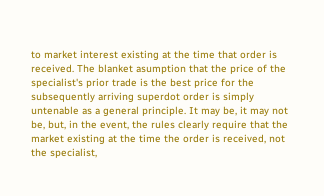to market interest existing at the time that order is received. The blanket asumption that the price of the specialist's prior trade is the best price for the subsequently arriving superdot order is simply untenable as a general principle. It may be, it may not be, but, in the event, the rules clearly require that the market existing at the time the order is received, not the specialist,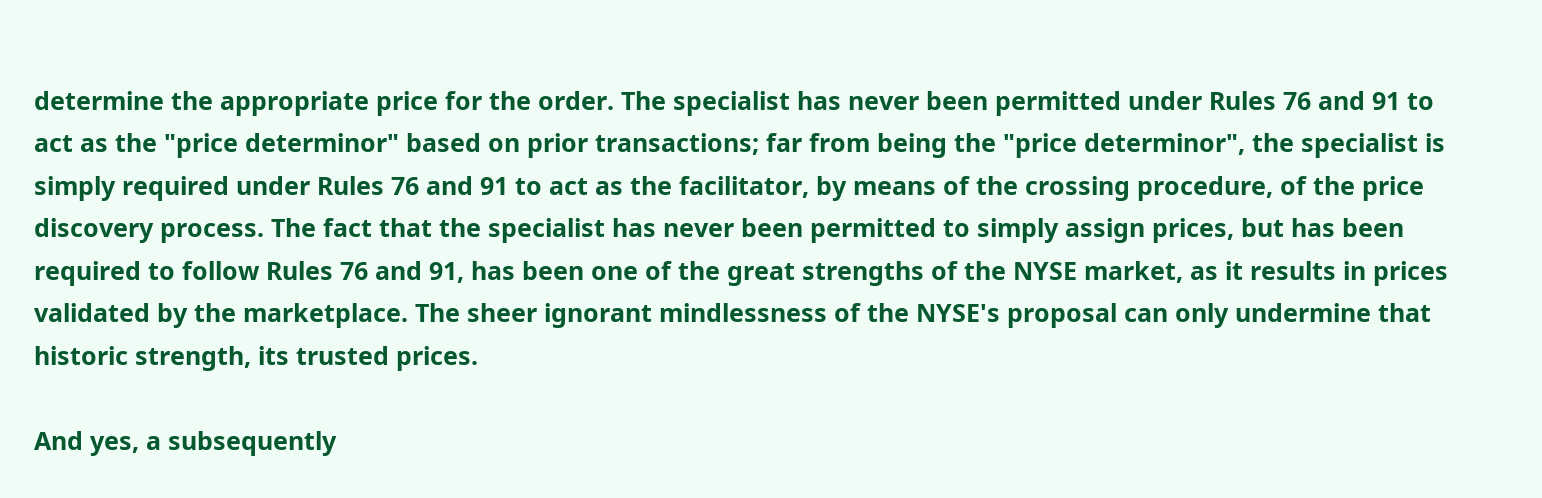determine the appropriate price for the order. The specialist has never been permitted under Rules 76 and 91 to act as the "price determinor" based on prior transactions; far from being the "price determinor", the specialist is simply required under Rules 76 and 91 to act as the facilitator, by means of the crossing procedure, of the price discovery process. The fact that the specialist has never been permitted to simply assign prices, but has been required to follow Rules 76 and 91, has been one of the great strengths of the NYSE market, as it results in prices validated by the marketplace. The sheer ignorant mindlessness of the NYSE's proposal can only undermine that historic strength, its trusted prices.

And yes, a subsequently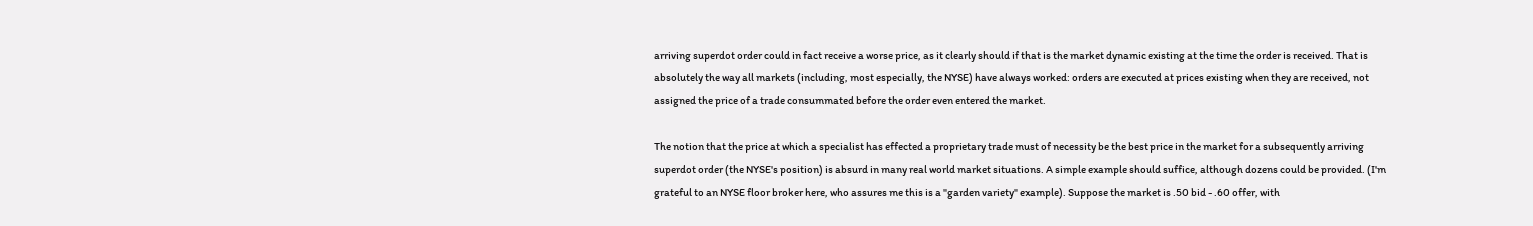arriving superdot order could in fact receive a worse price, as it clearly should if that is the market dynamic existing at the time the order is received. That is absolutely the way all markets (including, most especially, the NYSE) have always worked: orders are executed at prices existing when they are received, not assigned the price of a trade consummated before the order even entered the market.

The notion that the price at which a specialist has effected a proprietary trade must of necessity be the best price in the market for a subsequently arriving superdot order (the NYSE's position) is absurd in many real world market situations. A simple example should suffice, although dozens could be provided. (I'm grateful to an NYSE floor broker here, who assures me this is a "garden variety" example). Suppose the market is .50 bid - .60 offer, with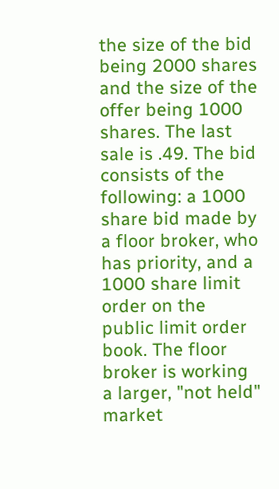the size of the bid being 2000 shares and the size of the offer being 1000 shares. The last sale is .49. The bid consists of the following: a 1000 share bid made by a floor broker, who has priority, and a 1000 share limit order on the public limit order book. The floor broker is working a larger, "not held" market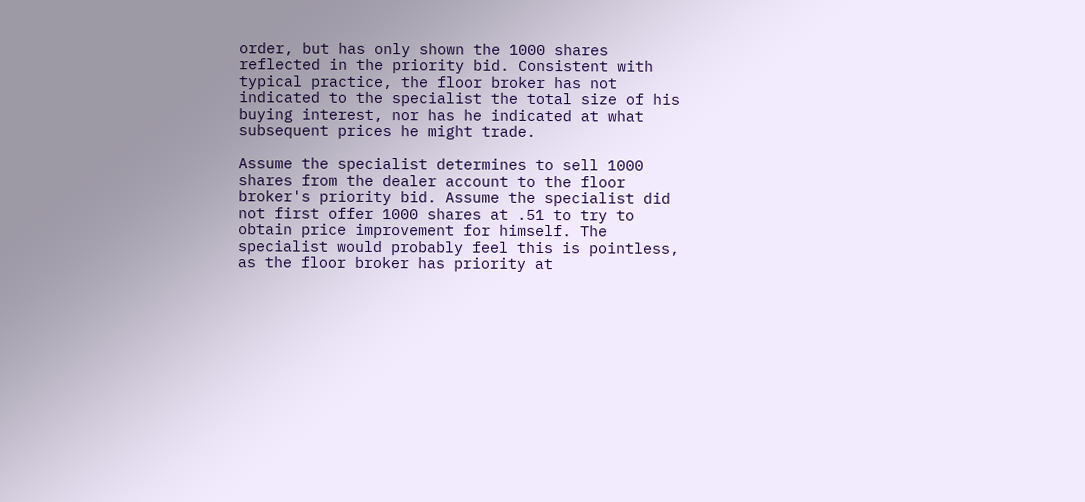order, but has only shown the 1000 shares reflected in the priority bid. Consistent with typical practice, the floor broker has not indicated to the specialist the total size of his buying interest, nor has he indicated at what subsequent prices he might trade.

Assume the specialist determines to sell 1000 shares from the dealer account to the floor broker's priority bid. Assume the specialist did not first offer 1000 shares at .51 to try to obtain price improvement for himself. The specialist would probably feel this is pointless, as the floor broker has priority at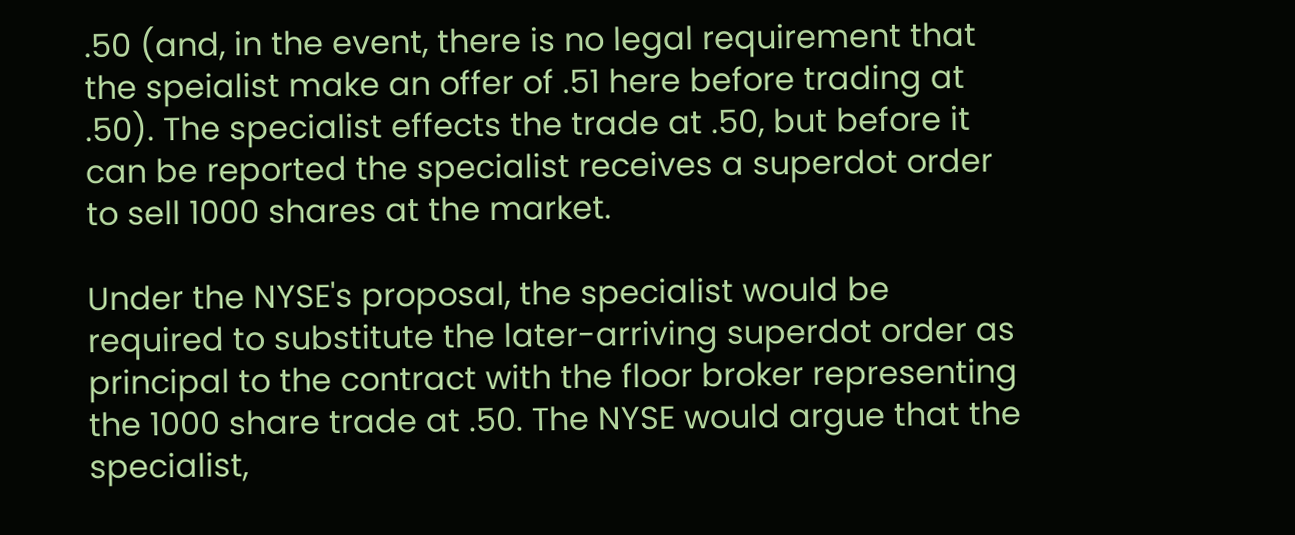.50 (and, in the event, there is no legal requirement that the speialist make an offer of .51 here before trading at .50). The specialist effects the trade at .50, but before it can be reported the specialist receives a superdot order to sell 1000 shares at the market.

Under the NYSE's proposal, the specialist would be required to substitute the later-arriving superdot order as principal to the contract with the floor broker representing the 1000 share trade at .50. The NYSE would argue that the specialist,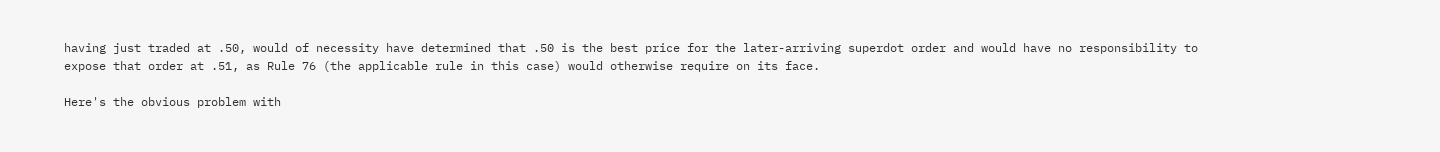having just traded at .50, would of necessity have determined that .50 is the best price for the later-arriving superdot order and would have no responsibility to expose that order at .51, as Rule 76 (the applicable rule in this case) would otherwise require on its face.

Here's the obvious problem with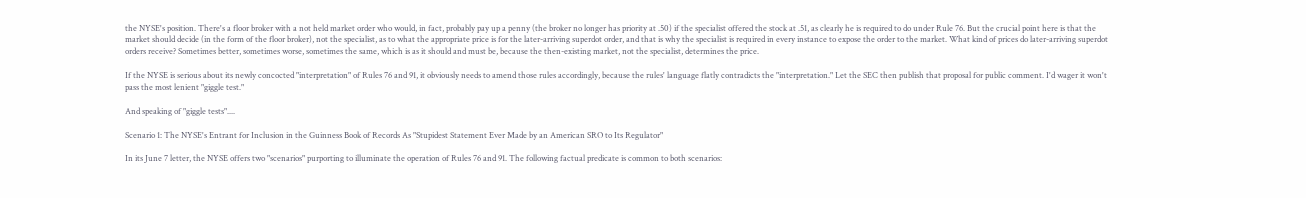the NYSE's position. There's a floor broker with a not held market order who would, in fact, probably pay up a penny (the broker no longer has priority at .50) if the specialist offered the stock at .51, as clearly he is required to do under Rule 76. But the crucial point here is that the market should decide (in the form of the floor broker), not the specialist, as to what the appropriate price is for the later-arriving superdot order, and that is why the specialist is required in every instance to expose the order to the market. What kind of prices do later-arriving superdot orders receive? Sometimes better, sometimes worse, sometimes the same, which is as it should and must be, because the then-existing market, not the specialist, determines the price.

If the NYSE is serious about its newly concocted "interpretation" of Rules 76 and 91, it obviously needs to amend those rules accordingly, because the rules' language flatly contradicts the "interpretation." Let the SEC then publish that proposal for public comment. I'd wager it won't pass the most lenient "giggle test."

And speaking of "giggle tests"....

Scenario 1: The NYSE's Entrant for Inclusion in the Guinness Book of Records As "Stupidest Statement Ever Made by an American SRO to Its Regulator"

In its June 7 letter, the NYSE offers two "scenarios" purporting to illuminate the operation of Rules 76 and 91. The following factual predicate is common to both scenarios: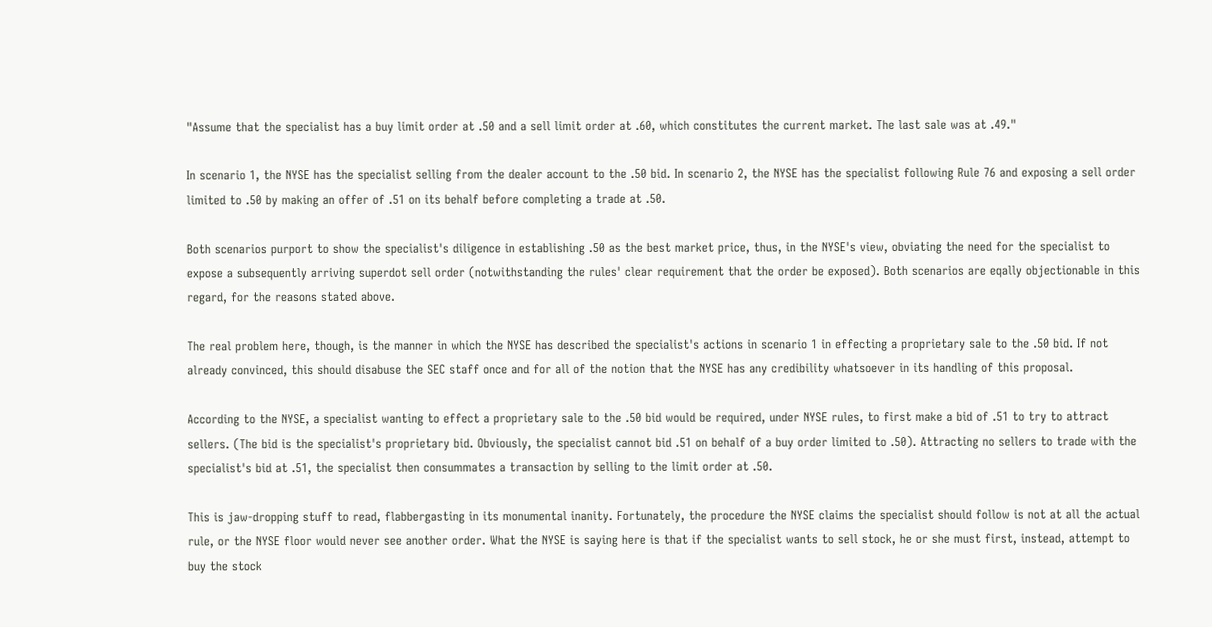"Assume that the specialist has a buy limit order at .50 and a sell limit order at .60, which constitutes the current market. The last sale was at .49."

In scenario 1, the NYSE has the specialist selling from the dealer account to the .50 bid. In scenario 2, the NYSE has the specialist following Rule 76 and exposing a sell order limited to .50 by making an offer of .51 on its behalf before completing a trade at .50.

Both scenarios purport to show the specialist's diligence in establishing .50 as the best market price, thus, in the NYSE's view, obviating the need for the specialist to expose a subsequently arriving superdot sell order (notwithstanding the rules' clear requirement that the order be exposed). Both scenarios are eqally objectionable in this regard, for the reasons stated above.

The real problem here, though, is the manner in which the NYSE has described the specialist's actions in scenario 1 in effecting a proprietary sale to the .50 bid. If not already convinced, this should disabuse the SEC staff once and for all of the notion that the NYSE has any credibility whatsoever in its handling of this proposal.

According to the NYSE, a specialist wanting to effect a proprietary sale to the .50 bid would be required, under NYSE rules, to first make a bid of .51 to try to attract sellers. (The bid is the specialist's proprietary bid. Obviously, the specialist cannot bid .51 on behalf of a buy order limited to .50). Attracting no sellers to trade with the specialist's bid at .51, the specialist then consummates a transaction by selling to the limit order at .50.

This is jaw-dropping stuff to read, flabbergasting in its monumental inanity. Fortunately, the procedure the NYSE claims the specialist should follow is not at all the actual rule, or the NYSE floor would never see another order. What the NYSE is saying here is that if the specialist wants to sell stock, he or she must first, instead, attempt to buy the stock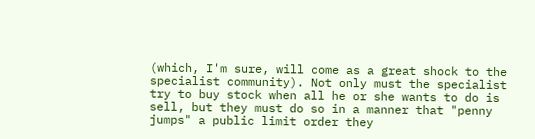(which, I'm sure, will come as a great shock to the specialist community). Not only must the specialist try to buy stock when all he or she wants to do is sell, but they must do so in a manner that "penny jumps" a public limit order they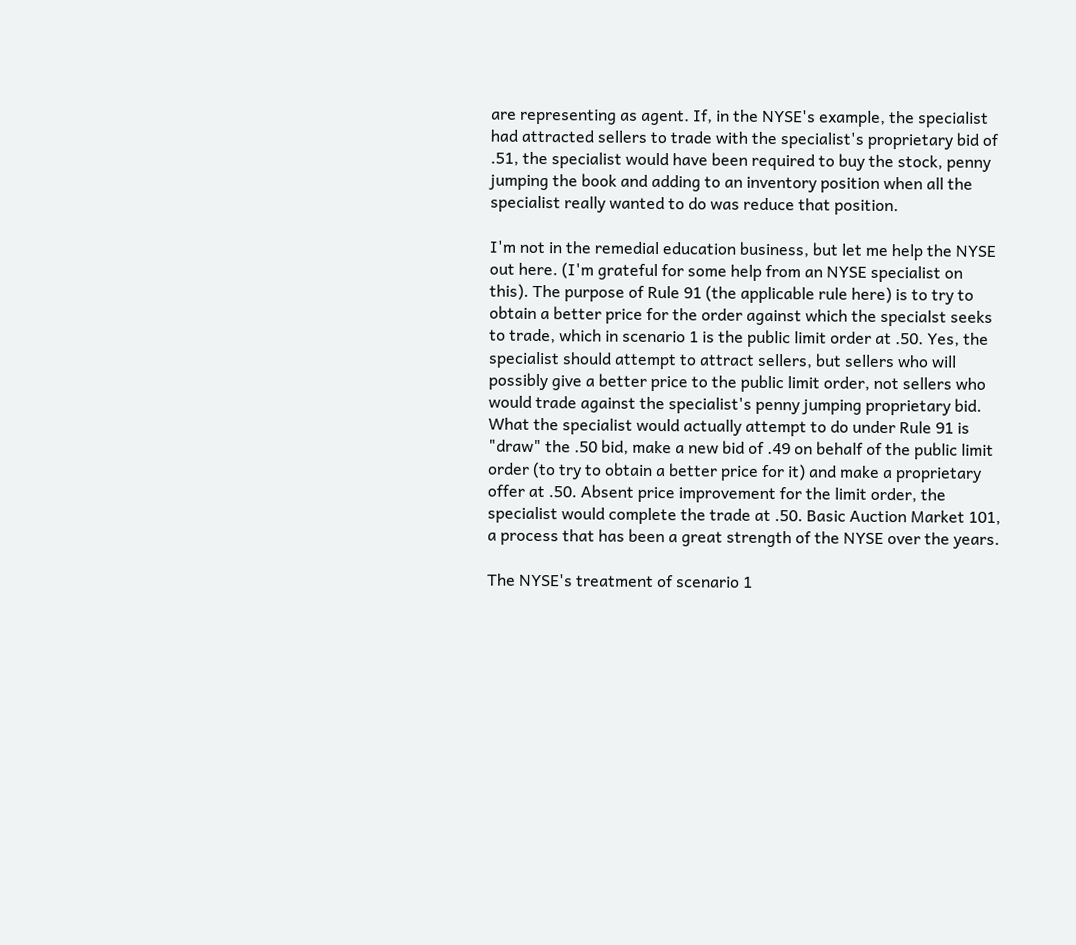are representing as agent. If, in the NYSE's example, the specialist had attracted sellers to trade with the specialist's proprietary bid of .51, the specialist would have been required to buy the stock, penny jumping the book and adding to an inventory position when all the specialist really wanted to do was reduce that position.

I'm not in the remedial education business, but let me help the NYSE out here. (I'm grateful for some help from an NYSE specialist on this). The purpose of Rule 91 (the applicable rule here) is to try to obtain a better price for the order against which the specialst seeks to trade, which in scenario 1 is the public limit order at .50. Yes, the specialist should attempt to attract sellers, but sellers who will possibly give a better price to the public limit order, not sellers who would trade against the specialist's penny jumping proprietary bid. What the specialist would actually attempt to do under Rule 91 is "draw" the .50 bid, make a new bid of .49 on behalf of the public limit order (to try to obtain a better price for it) and make a proprietary offer at .50. Absent price improvement for the limit order, the specialist would complete the trade at .50. Basic Auction Market 101, a process that has been a great strength of the NYSE over the years.

The NYSE's treatment of scenario 1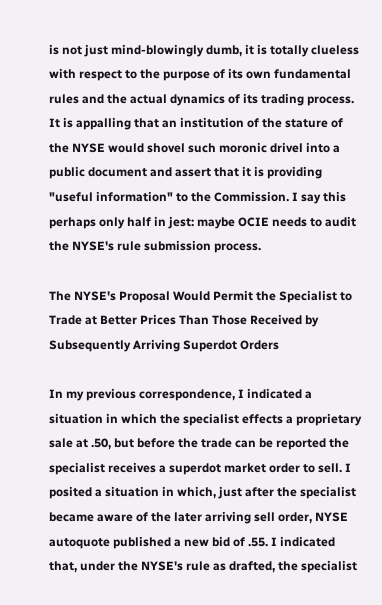is not just mind-blowingly dumb, it is totally clueless with respect to the purpose of its own fundamental rules and the actual dynamics of its trading process. It is appalling that an institution of the stature of the NYSE would shovel such moronic drivel into a public document and assert that it is providing "useful information" to the Commission. I say this perhaps only half in jest: maybe OCIE needs to audit the NYSE's rule submission process.

The NYSE's Proposal Would Permit the Specialist to Trade at Better Prices Than Those Received by Subsequently Arriving Superdot Orders

In my previous correspondence, I indicated a situation in which the specialist effects a proprietary sale at .50, but before the trade can be reported the specialist receives a superdot market order to sell. I posited a situation in which, just after the specialist became aware of the later arriving sell order, NYSE autoquote published a new bid of .55. I indicated that, under the NYSE's rule as drafted, the specialist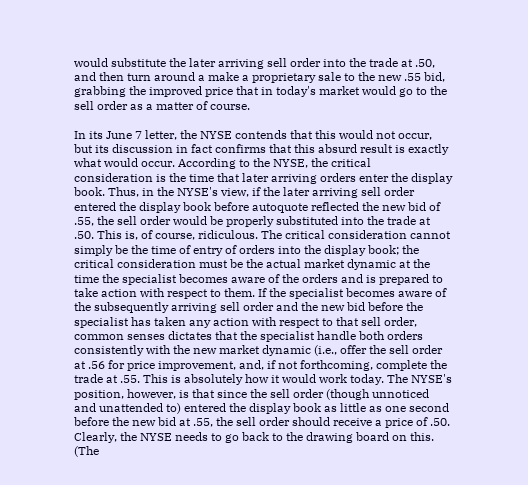would substitute the later arriving sell order into the trade at .50, and then turn around a make a proprietary sale to the new .55 bid, grabbing the improved price that in today's market would go to the sell order as a matter of course.

In its June 7 letter, the NYSE contends that this would not occur, but its discussion in fact confirms that this absurd result is exactly what would occur. According to the NYSE, the critical consideration is the time that later arriving orders enter the display book. Thus, in the NYSE's view, if the later arriving sell order entered the display book before autoquote reflected the new bid of .55, the sell order would be properly substituted into the trade at .50. This is, of course, ridiculous. The critical consideration cannot simply be the time of entry of orders into the display book; the critical consideration must be the actual market dynamic at the time the specialist becomes aware of the orders and is prepared to take action with respect to them. If the specialist becomes aware of the subsequently arriving sell order and the new bid before the specialist has taken any action with respect to that sell order, common senses dictates that the specialist handle both orders consistently with the new market dynamic (i.e., offer the sell order at .56 for price improvement, and, if not forthcoming, complete the trade at .55. This is absolutely how it would work today. The NYSE's position, however, is that since the sell order (though unnoticed and unattended to) entered the display book as little as one second before the new bid at .55, the sell order should receive a price of .50. Clearly, the NYSE needs to go back to the drawing board on this. (The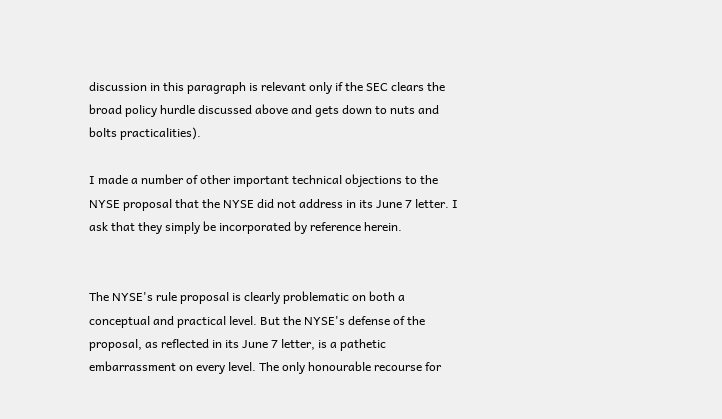discussion in this paragraph is relevant only if the SEC clears the broad policy hurdle discussed above and gets down to nuts and bolts practicalities).

I made a number of other important technical objections to the NYSE proposal that the NYSE did not address in its June 7 letter. I ask that they simply be incorporated by reference herein.


The NYSE's rule proposal is clearly problematic on both a conceptual and practical level. But the NYSE's defense of the proposal, as reflected in its June 7 letter, is a pathetic embarrassment on every level. The only honourable recourse for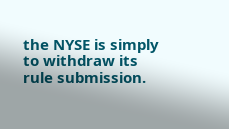the NYSE is simply to withdraw its rule submission.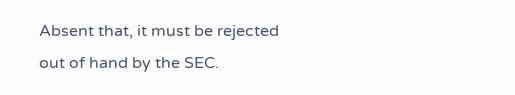Absent that, it must be rejected out of hand by the SEC.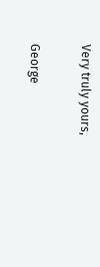Very truly yours,

George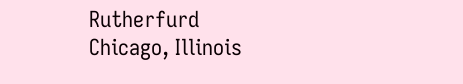Rutherfurd
Chicago, Illinois